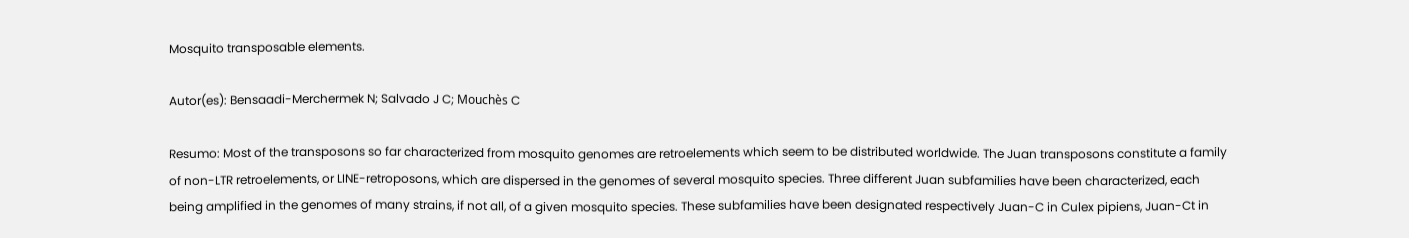Mosquito transposable elements.

Autor(es): Bensaadi-Merchermek N; Salvado J C; Mouchès C

Resumo: Most of the transposons so far characterized from mosquito genomes are retroelements which seem to be distributed worldwide. The Juan transposons constitute a family of non-LTR retroelements, or LINE-retroposons, which are dispersed in the genomes of several mosquito species. Three different Juan subfamilies have been characterized, each being amplified in the genomes of many strains, if not all, of a given mosquito species. These subfamilies have been designated respectively Juan-C in Culex pipiens, Juan-Ct in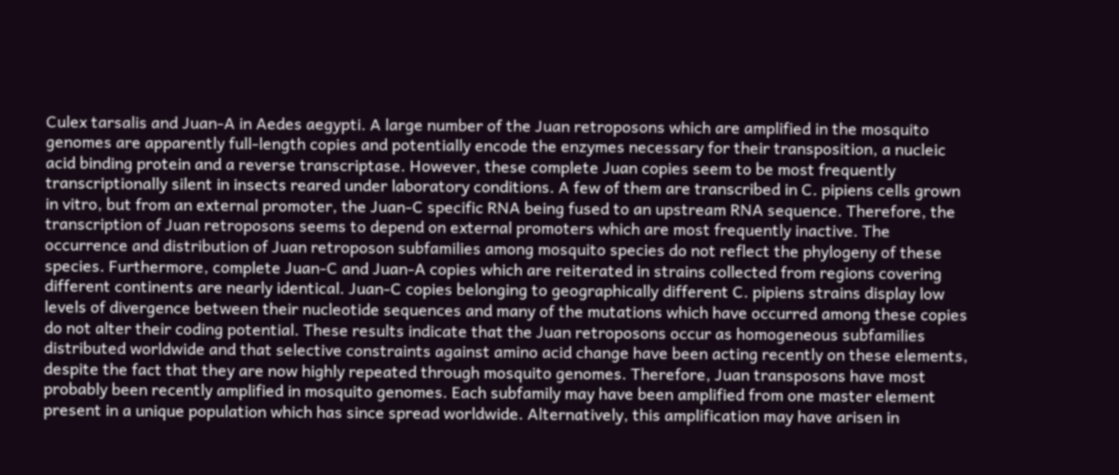Culex tarsalis and Juan-A in Aedes aegypti. A large number of the Juan retroposons which are amplified in the mosquito genomes are apparently full-length copies and potentially encode the enzymes necessary for their transposition, a nucleic acid binding protein and a reverse transcriptase. However, these complete Juan copies seem to be most frequently transcriptionally silent in insects reared under laboratory conditions. A few of them are transcribed in C. pipiens cells grown in vitro, but from an external promoter, the Juan-C specific RNA being fused to an upstream RNA sequence. Therefore, the transcription of Juan retroposons seems to depend on external promoters which are most frequently inactive. The occurrence and distribution of Juan retroposon subfamilies among mosquito species do not reflect the phylogeny of these species. Furthermore, complete Juan-C and Juan-A copies which are reiterated in strains collected from regions covering different continents are nearly identical. Juan-C copies belonging to geographically different C. pipiens strains display low levels of divergence between their nucleotide sequences and many of the mutations which have occurred among these copies do not alter their coding potential. These results indicate that the Juan retroposons occur as homogeneous subfamilies distributed worldwide and that selective constraints against amino acid change have been acting recently on these elements, despite the fact that they are now highly repeated through mosquito genomes. Therefore, Juan transposons have most probably been recently amplified in mosquito genomes. Each subfamily may have been amplified from one master element present in a unique population which has since spread worldwide. Alternatively, this amplification may have arisen in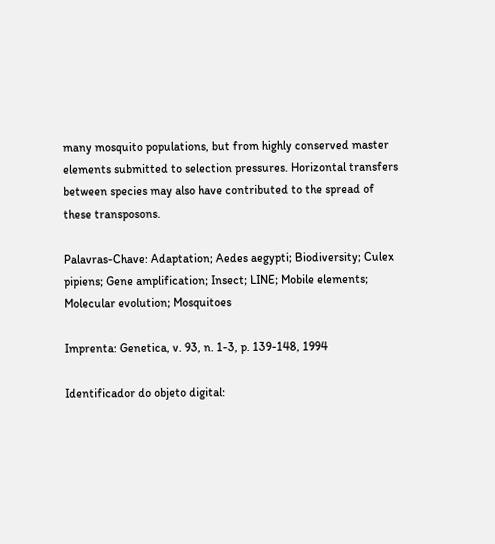many mosquito populations, but from highly conserved master elements submitted to selection pressures. Horizontal transfers between species may also have contributed to the spread of these transposons.

Palavras-Chave: Adaptation; Aedes aegypti; Biodiversity; Culex pipiens; Gene amplification; Insect; LINE; Mobile elements; Molecular evolution; Mosquitoes

Imprenta: Genetica, v. 93, n. 1-3, p. 139-148, 1994

Identificador do objeto digital: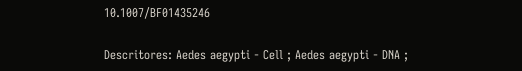10.1007/BF01435246

Descritores: Aedes aegypti - Cell ; Aedes aegypti - DNA ;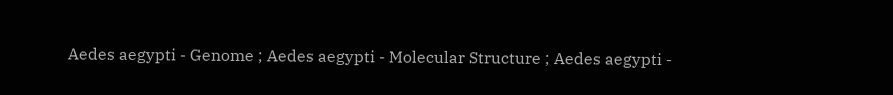Aedes aegypti - Genome ; Aedes aegypti - Molecular Structure ; Aedes aegypti -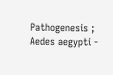Pathogenesis ; Aedes aegypti -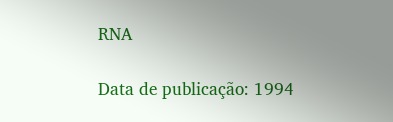RNA

Data de publicação: 1994